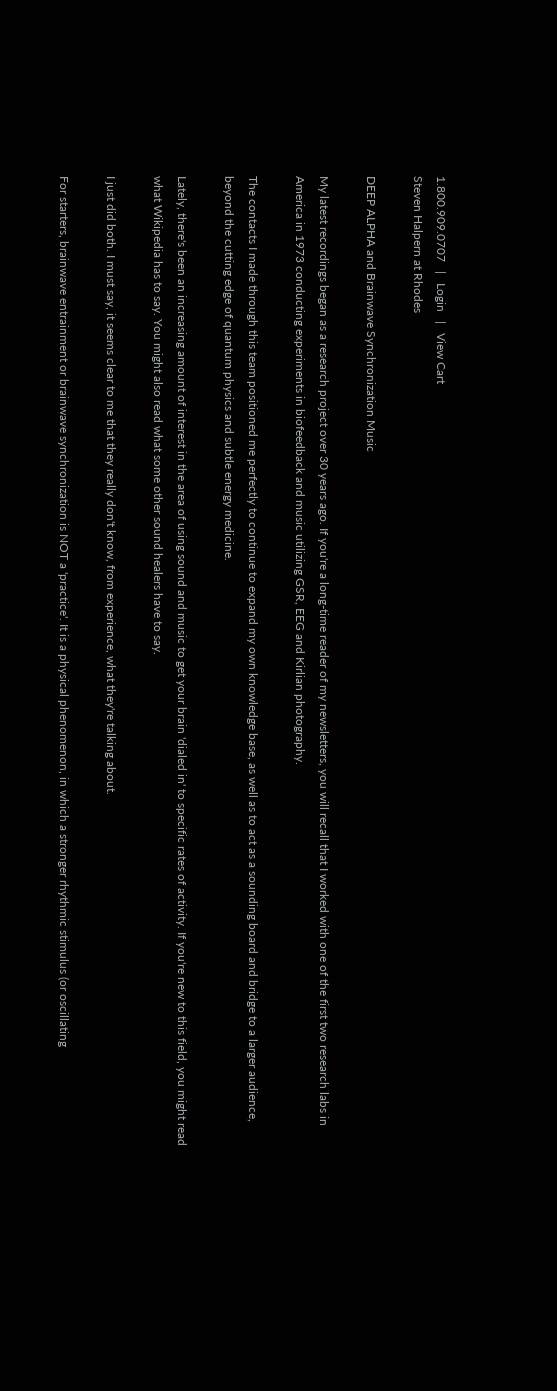1.800.909.0707   |   Login   |   View Cart
Steven Halpern at Rhodes

DEEP ALPHA and Brainwave Synchronization Music

My latest recordings began as a research project over 30 years ago. If you're a long-time reader of my newsletters, you will recall that I worked with one of the first two research labs in America in 1973 conducting experiments in biofeedback and music utilizing GSR, EEG and Kirlian photography.

The contacts I made through this team positioned me perfectly to continue to expand my own knowledge base, as well as to act as a sounding board and bridge to a larger audience, beyond the cutting edge of quantum physics and subtle energy medicine.

Lately, there's been an increasing amount of interest in the area of using sound and music to get your brain 'dialed in' to specific rates of activity. If you're new to this field, you might read what Wikipedia has to say. You might also read what some other sound healers have to say.

I just did both. I must say, it seems clear to me that they really don't know, from experience, what they're talking about.

For starters, brainwave entrainment or brainwave synchronization is NOT a 'practice'. It is a physical phenomenon, in which a stronger rhythmic stimulus (or oscillating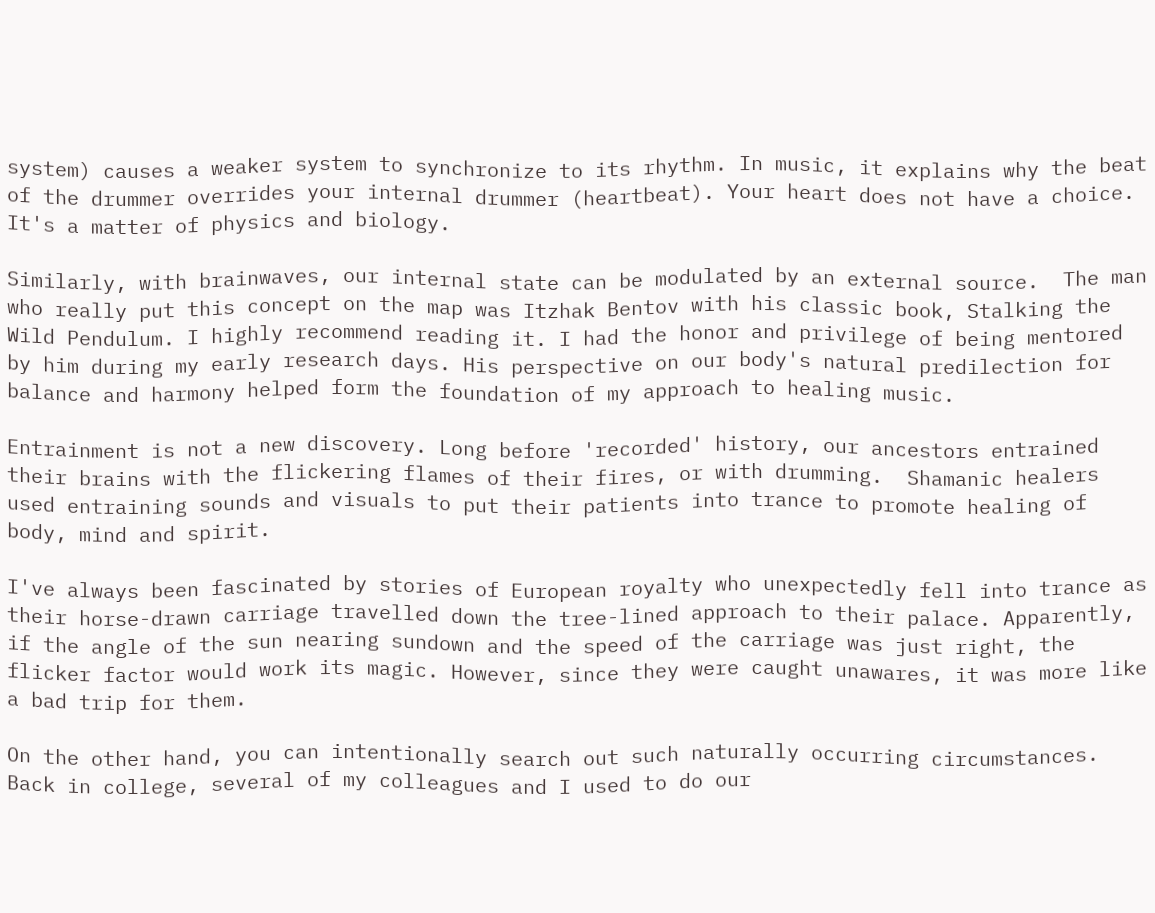system) causes a weaker system to synchronize to its rhythm. In music, it explains why the beat of the drummer overrides your internal drummer (heartbeat). Your heart does not have a choice. It's a matter of physics and biology.

Similarly, with brainwaves, our internal state can be modulated by an external source.  The man who really put this concept on the map was Itzhak Bentov with his classic book, Stalking the Wild Pendulum. I highly recommend reading it. I had the honor and privilege of being mentored by him during my early research days. His perspective on our body's natural predilection for balance and harmony helped form the foundation of my approach to healing music.

Entrainment is not a new discovery. Long before 'recorded' history, our ancestors entrained their brains with the flickering flames of their fires, or with drumming.  Shamanic healers used entraining sounds and visuals to put their patients into trance to promote healing of body, mind and spirit.

I've always been fascinated by stories of European royalty who unexpectedly fell into trance as their horse-drawn carriage travelled down the tree-lined approach to their palace. Apparently, if the angle of the sun nearing sundown and the speed of the carriage was just right, the flicker factor would work its magic. However, since they were caught unawares, it was more like a bad trip for them.

On the other hand, you can intentionally search out such naturally occurring circumstances.  Back in college, several of my colleagues and I used to do our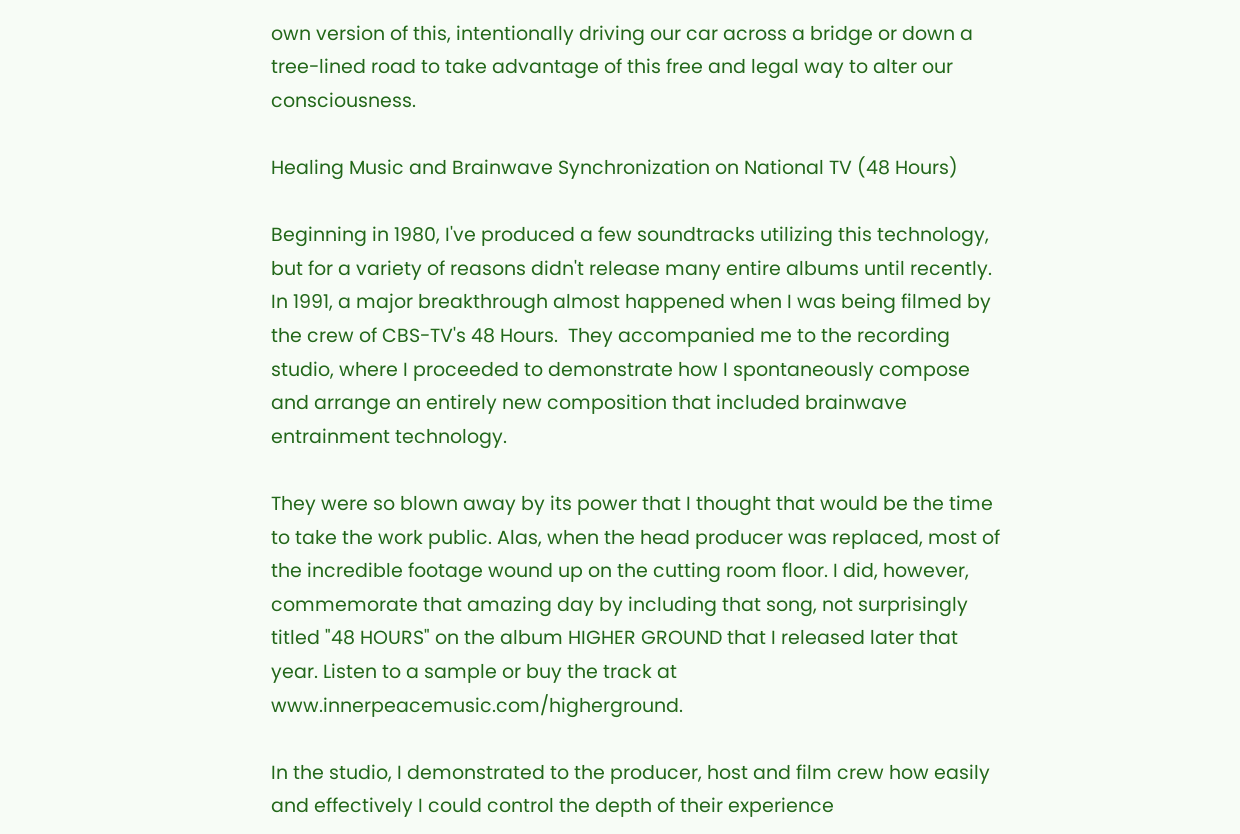own version of this, intentionally driving our car across a bridge or down a tree-lined road to take advantage of this free and legal way to alter our consciousness.

Healing Music and Brainwave Synchronization on National TV (48 Hours)

Beginning in 1980, I've produced a few soundtracks utilizing this technology, but for a variety of reasons didn't release many entire albums until recently. In 1991, a major breakthrough almost happened when I was being filmed by the crew of CBS-TV's 48 Hours.  They accompanied me to the recording studio, where I proceeded to demonstrate how I spontaneously compose and arrange an entirely new composition that included brainwave entrainment technology.

They were so blown away by its power that I thought that would be the time to take the work public. Alas, when the head producer was replaced, most of the incredible footage wound up on the cutting room floor. I did, however, commemorate that amazing day by including that song, not surprisingly titled "48 HOURS" on the album HIGHER GROUND that I released later that year. Listen to a sample or buy the track at www.innerpeacemusic.com/higherground.

In the studio, I demonstrated to the producer, host and film crew how easily and effectively I could control the depth of their experience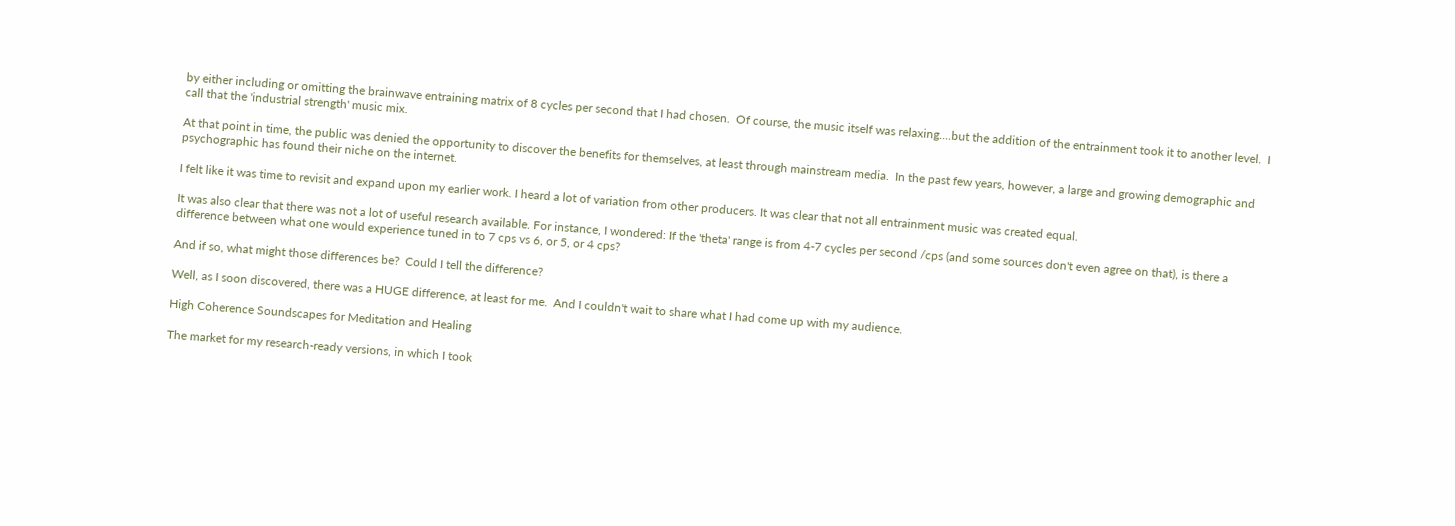by either including or omitting the brainwave entraining matrix of 8 cycles per second that I had chosen.  Of course, the music itself was relaxing....but the addition of the entrainment took it to another level.  I call that the 'industrial strength' music mix.

At that point in time, the public was denied the opportunity to discover the benefits for themselves, at least through mainstream media.  In the past few years, however, a large and growing demographic and psychographic has found their niche on the internet.

I felt like it was time to revisit and expand upon my earlier work. I heard a lot of variation from other producers. It was clear that not all entrainment music was created equal.

It was also clear that there was not a lot of useful research available. For instance, I wondered: If the 'theta' range is from 4-7 cycles per second /cps (and some sources don't even agree on that), is there a difference between what one would experience tuned in to 7 cps vs 6, or 5, or 4 cps?

And if so, what might those differences be?  Could I tell the difference?

Well, as I soon discovered, there was a HUGE difference, at least for me.  And I couldn't wait to share what I had come up with my audience.

High Coherence Soundscapes for Meditation and Healing

The market for my research-ready versions, in which I took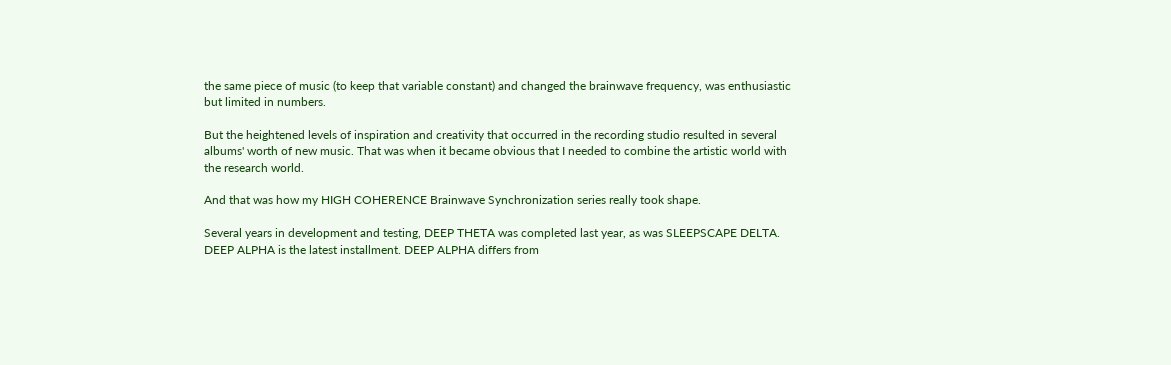the same piece of music (to keep that variable constant) and changed the brainwave frequency, was enthusiastic but limited in numbers.

But the heightened levels of inspiration and creativity that occurred in the recording studio resulted in several albums' worth of new music. That was when it became obvious that I needed to combine the artistic world with the research world.

And that was how my HIGH COHERENCE Brainwave Synchronization series really took shape.

Several years in development and testing, DEEP THETA was completed last year, as was SLEEPSCAPE DELTA. DEEP ALPHA is the latest installment. DEEP ALPHA differs from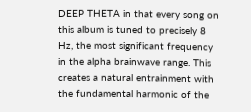DEEP THETA in that every song on this album is tuned to precisely 8 Hz, the most significant frequency in the alpha brainwave range. This creates a natural entrainment with the fundamental harmonic of the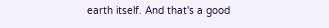earth itself. And that's a good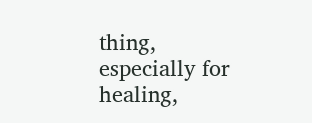thing, especially for healing,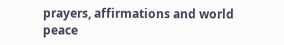prayers, affirmations and world peace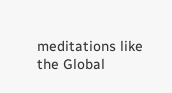meditations like the Global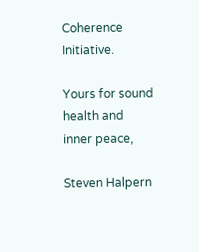Coherence Initiative.

Yours for sound health and inner peace,

Steven Halpern